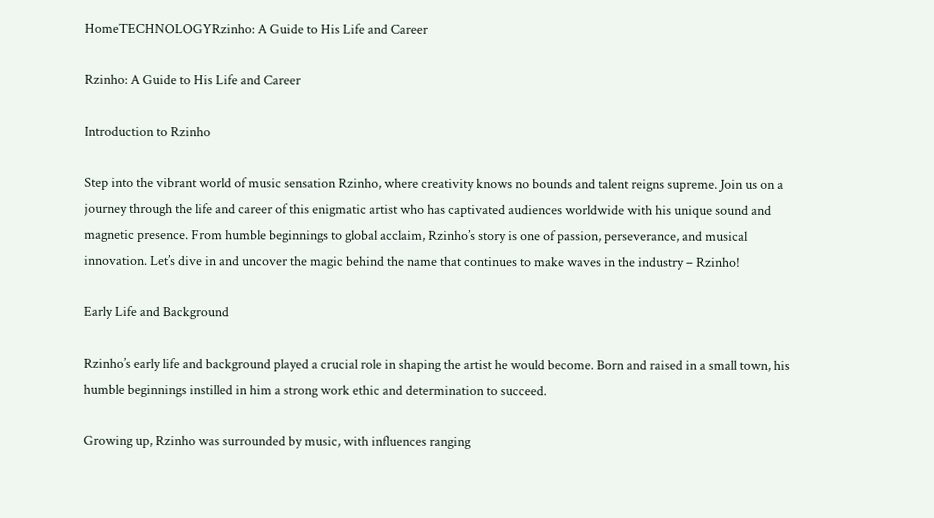HomeTECHNOLOGYRzinho: A Guide to His Life and Career

Rzinho: A Guide to His Life and Career

Introduction to Rzinho

Step into the vibrant world of music sensation Rzinho, where creativity knows no bounds and talent reigns supreme. Join us on a journey through the life and career of this enigmatic artist who has captivated audiences worldwide with his unique sound and magnetic presence. From humble beginnings to global acclaim, Rzinho’s story is one of passion, perseverance, and musical innovation. Let’s dive in and uncover the magic behind the name that continues to make waves in the industry – Rzinho!

Early Life and Background

Rzinho’s early life and background played a crucial role in shaping the artist he would become. Born and raised in a small town, his humble beginnings instilled in him a strong work ethic and determination to succeed.

Growing up, Rzinho was surrounded by music, with influences ranging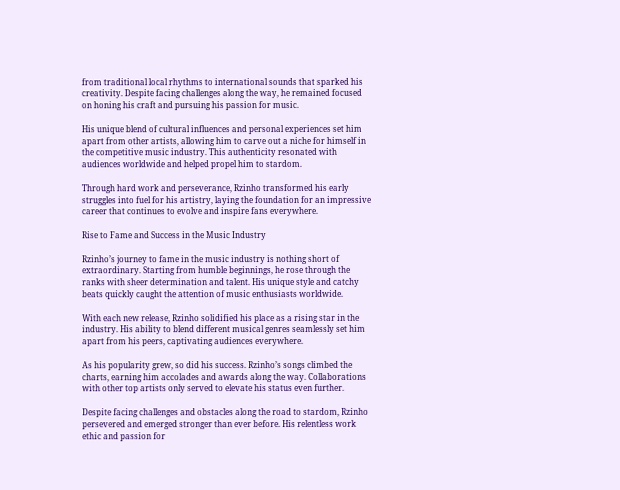from traditional local rhythms to international sounds that sparked his creativity. Despite facing challenges along the way, he remained focused on honing his craft and pursuing his passion for music.

His unique blend of cultural influences and personal experiences set him apart from other artists, allowing him to carve out a niche for himself in the competitive music industry. This authenticity resonated with audiences worldwide and helped propel him to stardom.

Through hard work and perseverance, Rzinho transformed his early struggles into fuel for his artistry, laying the foundation for an impressive career that continues to evolve and inspire fans everywhere.

Rise to Fame and Success in the Music Industry

Rzinho’s journey to fame in the music industry is nothing short of extraordinary. Starting from humble beginnings, he rose through the ranks with sheer determination and talent. His unique style and catchy beats quickly caught the attention of music enthusiasts worldwide.

With each new release, Rzinho solidified his place as a rising star in the industry. His ability to blend different musical genres seamlessly set him apart from his peers, captivating audiences everywhere.

As his popularity grew, so did his success. Rzinho’s songs climbed the charts, earning him accolades and awards along the way. Collaborations with other top artists only served to elevate his status even further.

Despite facing challenges and obstacles along the road to stardom, Rzinho persevered and emerged stronger than ever before. His relentless work ethic and passion for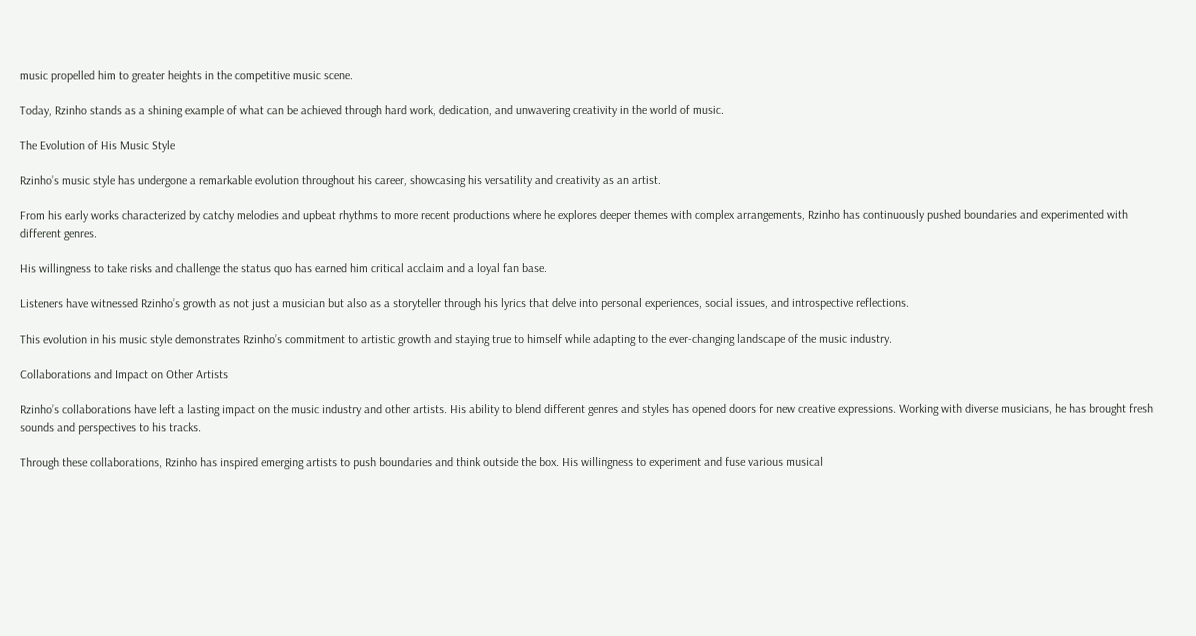music propelled him to greater heights in the competitive music scene.

Today, Rzinho stands as a shining example of what can be achieved through hard work, dedication, and unwavering creativity in the world of music.

The Evolution of His Music Style

Rzinho’s music style has undergone a remarkable evolution throughout his career, showcasing his versatility and creativity as an artist.

From his early works characterized by catchy melodies and upbeat rhythms to more recent productions where he explores deeper themes with complex arrangements, Rzinho has continuously pushed boundaries and experimented with different genres.

His willingness to take risks and challenge the status quo has earned him critical acclaim and a loyal fan base.

Listeners have witnessed Rzinho’s growth as not just a musician but also as a storyteller through his lyrics that delve into personal experiences, social issues, and introspective reflections.

This evolution in his music style demonstrates Rzinho’s commitment to artistic growth and staying true to himself while adapting to the ever-changing landscape of the music industry.

Collaborations and Impact on Other Artists

Rzinho’s collaborations have left a lasting impact on the music industry and other artists. His ability to blend different genres and styles has opened doors for new creative expressions. Working with diverse musicians, he has brought fresh sounds and perspectives to his tracks.

Through these collaborations, Rzinho has inspired emerging artists to push boundaries and think outside the box. His willingness to experiment and fuse various musical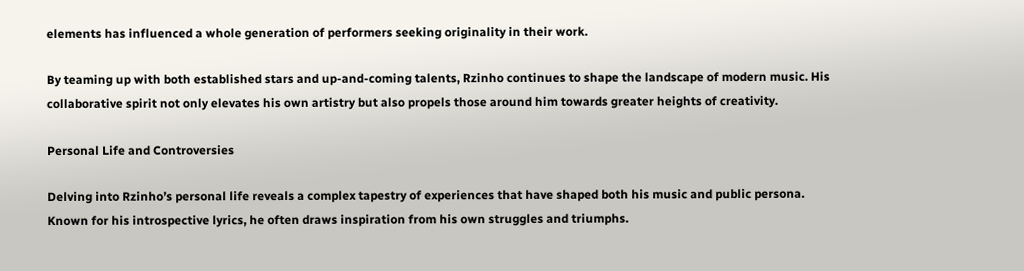elements has influenced a whole generation of performers seeking originality in their work.

By teaming up with both established stars and up-and-coming talents, Rzinho continues to shape the landscape of modern music. His collaborative spirit not only elevates his own artistry but also propels those around him towards greater heights of creativity.

Personal Life and Controversies

Delving into Rzinho’s personal life reveals a complex tapestry of experiences that have shaped both his music and public persona. Known for his introspective lyrics, he often draws inspiration from his own struggles and triumphs.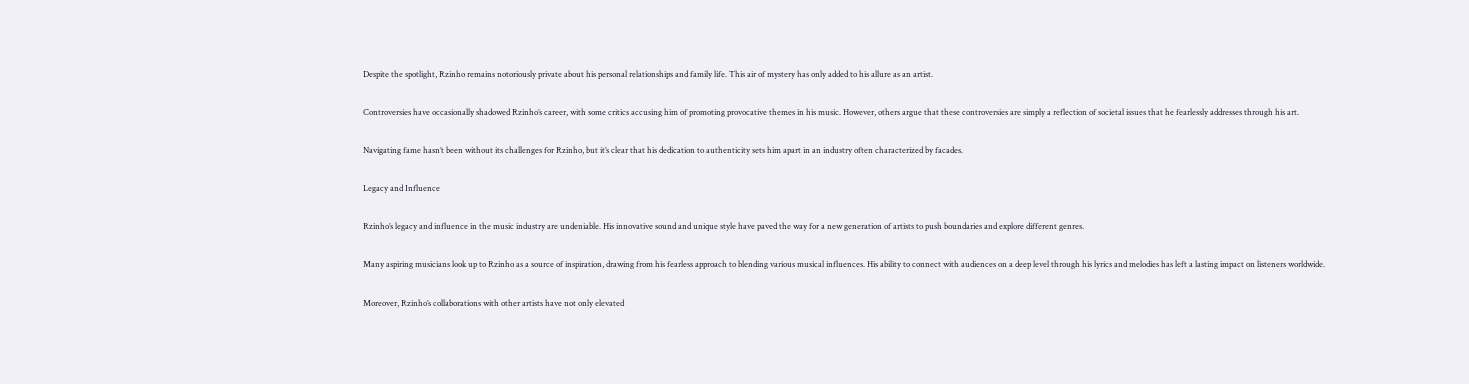Despite the spotlight, Rzinho remains notoriously private about his personal relationships and family life. This air of mystery has only added to his allure as an artist.

Controversies have occasionally shadowed Rzinho’s career, with some critics accusing him of promoting provocative themes in his music. However, others argue that these controversies are simply a reflection of societal issues that he fearlessly addresses through his art.

Navigating fame hasn’t been without its challenges for Rzinho, but it’s clear that his dedication to authenticity sets him apart in an industry often characterized by facades.

Legacy and Influence

Rzinho’s legacy and influence in the music industry are undeniable. His innovative sound and unique style have paved the way for a new generation of artists to push boundaries and explore different genres.

Many aspiring musicians look up to Rzinho as a source of inspiration, drawing from his fearless approach to blending various musical influences. His ability to connect with audiences on a deep level through his lyrics and melodies has left a lasting impact on listeners worldwide.

Moreover, Rzinho’s collaborations with other artists have not only elevated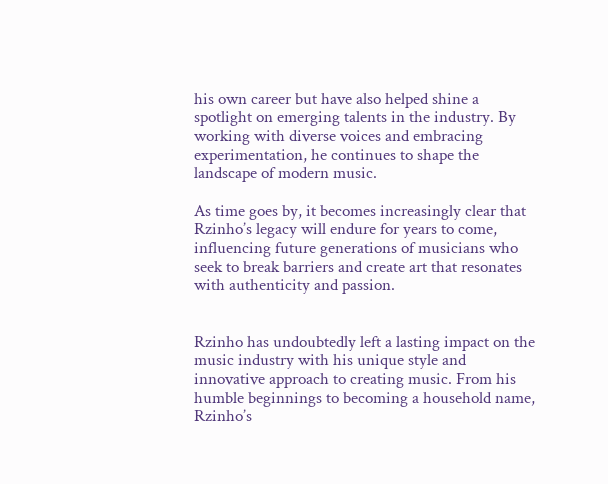his own career but have also helped shine a spotlight on emerging talents in the industry. By working with diverse voices and embracing experimentation, he continues to shape the landscape of modern music.

As time goes by, it becomes increasingly clear that Rzinho’s legacy will endure for years to come, influencing future generations of musicians who seek to break barriers and create art that resonates with authenticity and passion.


Rzinho has undoubtedly left a lasting impact on the music industry with his unique style and innovative approach to creating music. From his humble beginnings to becoming a household name, Rzinho’s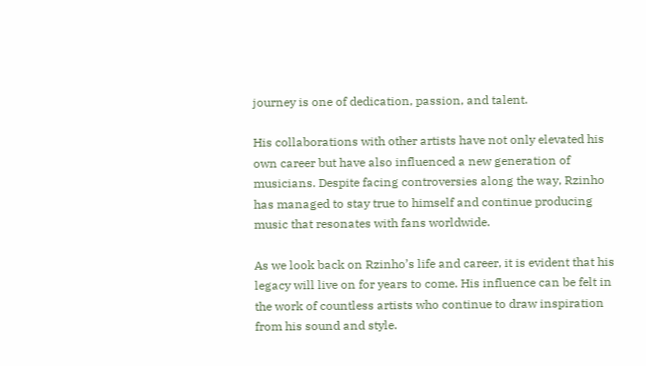journey is one of dedication, passion, and talent.

His collaborations with other artists have not only elevated his own career but have also influenced a new generation of musicians. Despite facing controversies along the way, Rzinho has managed to stay true to himself and continue producing music that resonates with fans worldwide.

As we look back on Rzinho’s life and career, it is evident that his legacy will live on for years to come. His influence can be felt in the work of countless artists who continue to draw inspiration from his sound and style.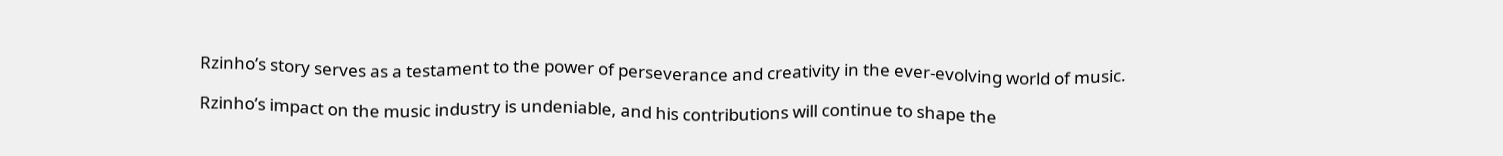Rzinho’s story serves as a testament to the power of perseverance and creativity in the ever-evolving world of music.

Rzinho’s impact on the music industry is undeniable, and his contributions will continue to shape the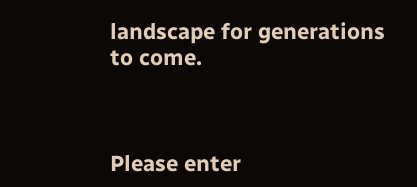landscape for generations to come.



Please enter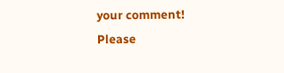your comment!
Please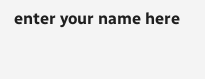enter your name here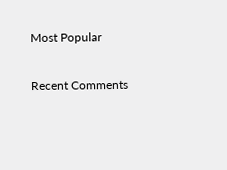Most Popular

Recent Comments